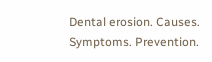Dental erosion. Causes. Symptoms. Prevention.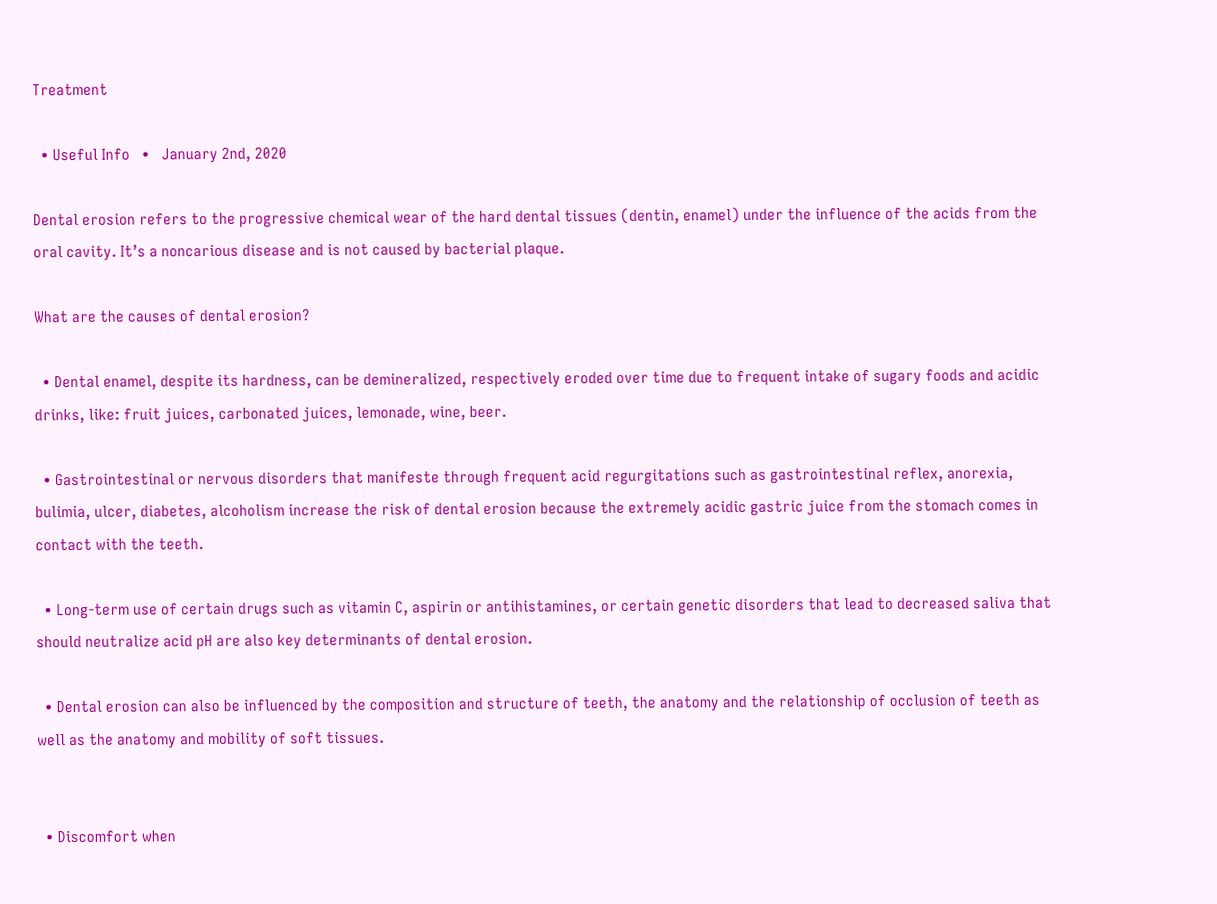Treatment

  • Useful Info   •   January 2nd, 2020

Dental erosion refers to the progressive chemical wear of the hard dental tissues (dentin, enamel) under the influence of the acids from the oral cavity. It’s a noncarious disease and is not caused by bacterial plaque.

What are the causes of dental erosion?

  • Dental enamel, despite its hardness, can be demineralized, respectively eroded over time due to frequent intake of sugary foods and acidic drinks, like: fruit juices, carbonated juices, lemonade, wine, beer.

  • Gastrointestinal or nervous disorders that manifeste through frequent acid regurgitations such as gastrointestinal reflex, anorexia, bulimia, ulcer, diabetes, alcoholism increase the risk of dental erosion because the extremely acidic gastric juice from the stomach comes in contact with the teeth.

  • Long-term use of certain drugs such as vitamin C, aspirin or antihistamines, or certain genetic disorders that lead to decreased saliva that should neutralize acid pH are also key determinants of dental erosion.

  • Dental erosion can also be influenced by the composition and structure of teeth, the anatomy and the relationship of occlusion of teeth as well as the anatomy and mobility of soft tissues.


  • Discomfort when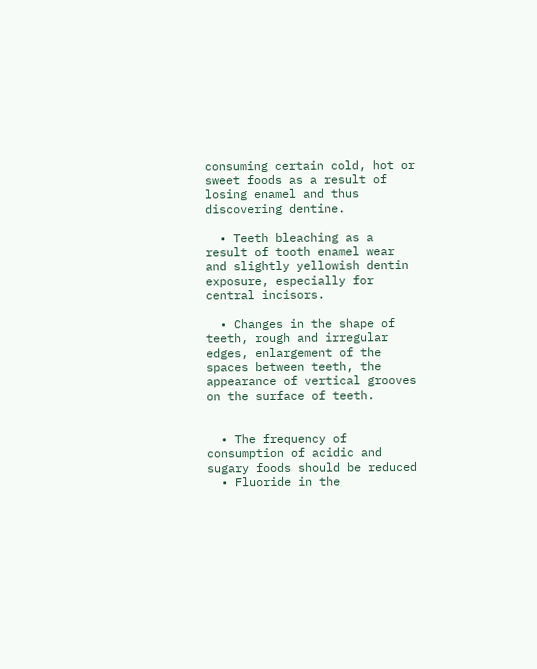consuming certain cold, hot or sweet foods as a result of losing enamel and thus discovering dentine.

  • Teeth bleaching as a result of tooth enamel wear and slightly yellowish dentin exposure, especially for central incisors.

  • Changes in the shape of teeth, rough and irregular edges, enlargement of the spaces between teeth, the appearance of vertical grooves on the surface of teeth.


  • The frequency of consumption of acidic and sugary foods should be reduced
  • Fluoride in the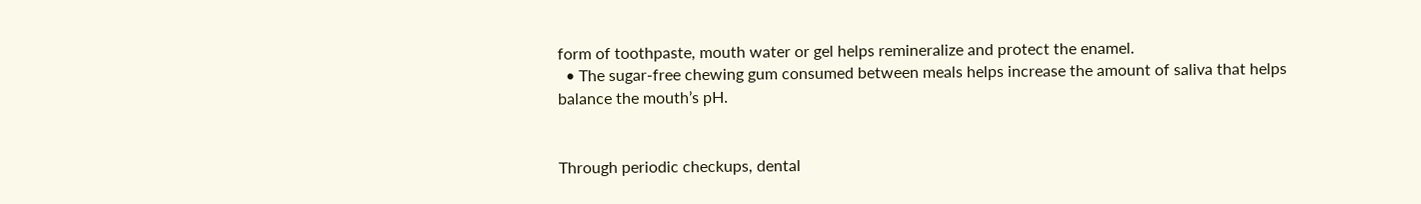form of toothpaste, mouth water or gel helps remineralize and protect the enamel.
  • The sugar-free chewing gum consumed between meals helps increase the amount of saliva that helps balance the mouth’s pH.


Through periodic checkups, dental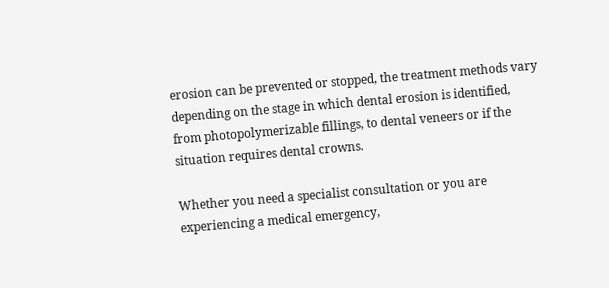erosion can be prevented or stopped, the treatment methods vary depending on the stage in which dental erosion is identified, from photopolymerizable fillings, to dental veneers or if the situation requires dental crowns.

Whether you need a specialist consultation or you are experiencing a medical emergency,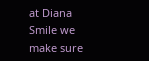at Diana Smile we make sure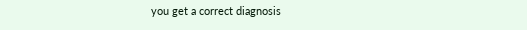you get a correct diagnosis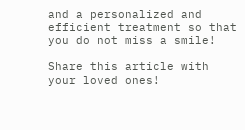and a personalized and efficient treatment so that you do not miss a smile!

Share this article with your loved ones!